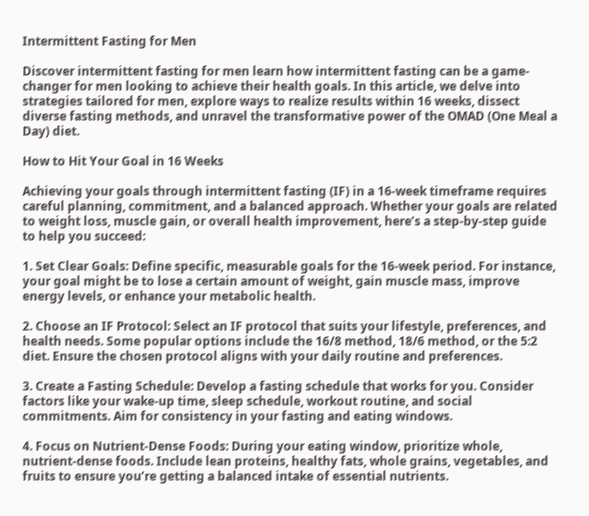Intermittent Fasting for Men

Discover intermittent fasting for men learn how intermittent fasting can be a game-changer for men looking to achieve their health goals. In this article, we delve into strategies tailored for men, explore ways to realize results within 16 weeks, dissect diverse fasting methods, and unravel the transformative power of the OMAD (One Meal a Day) diet.

How to Hit Your Goal in 16 Weeks

Achieving your goals through intermittent fasting (IF) in a 16-week timeframe requires careful planning, commitment, and a balanced approach. Whether your goals are related to weight loss, muscle gain, or overall health improvement, here’s a step-by-step guide to help you succeed:

1. Set Clear Goals: Define specific, measurable goals for the 16-week period. For instance, your goal might be to lose a certain amount of weight, gain muscle mass, improve energy levels, or enhance your metabolic health.

2. Choose an IF Protocol: Select an IF protocol that suits your lifestyle, preferences, and health needs. Some popular options include the 16/8 method, 18/6 method, or the 5:2 diet. Ensure the chosen protocol aligns with your daily routine and preferences.

3. Create a Fasting Schedule: Develop a fasting schedule that works for you. Consider factors like your wake-up time, sleep schedule, workout routine, and social commitments. Aim for consistency in your fasting and eating windows.

4. Focus on Nutrient-Dense Foods: During your eating window, prioritize whole, nutrient-dense foods. Include lean proteins, healthy fats, whole grains, vegetables, and fruits to ensure you’re getting a balanced intake of essential nutrients.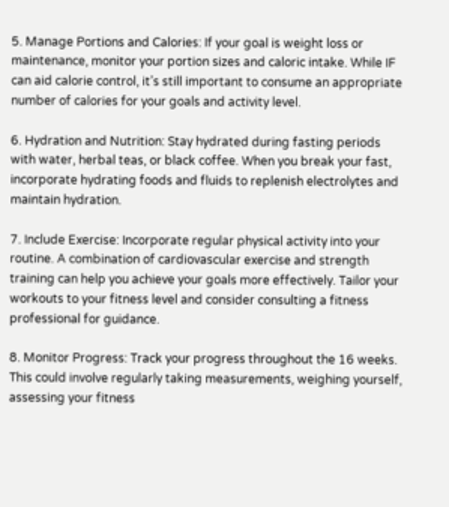5. Manage Portions and Calories: If your goal is weight loss or maintenance, monitor your portion sizes and caloric intake. While IF can aid calorie control, it’s still important to consume an appropriate number of calories for your goals and activity level.

6. Hydration and Nutrition: Stay hydrated during fasting periods with water, herbal teas, or black coffee. When you break your fast, incorporate hydrating foods and fluids to replenish electrolytes and maintain hydration.

7. Include Exercise: Incorporate regular physical activity into your routine. A combination of cardiovascular exercise and strength training can help you achieve your goals more effectively. Tailor your workouts to your fitness level and consider consulting a fitness professional for guidance.

8. Monitor Progress: Track your progress throughout the 16 weeks. This could involve regularly taking measurements, weighing yourself, assessing your fitness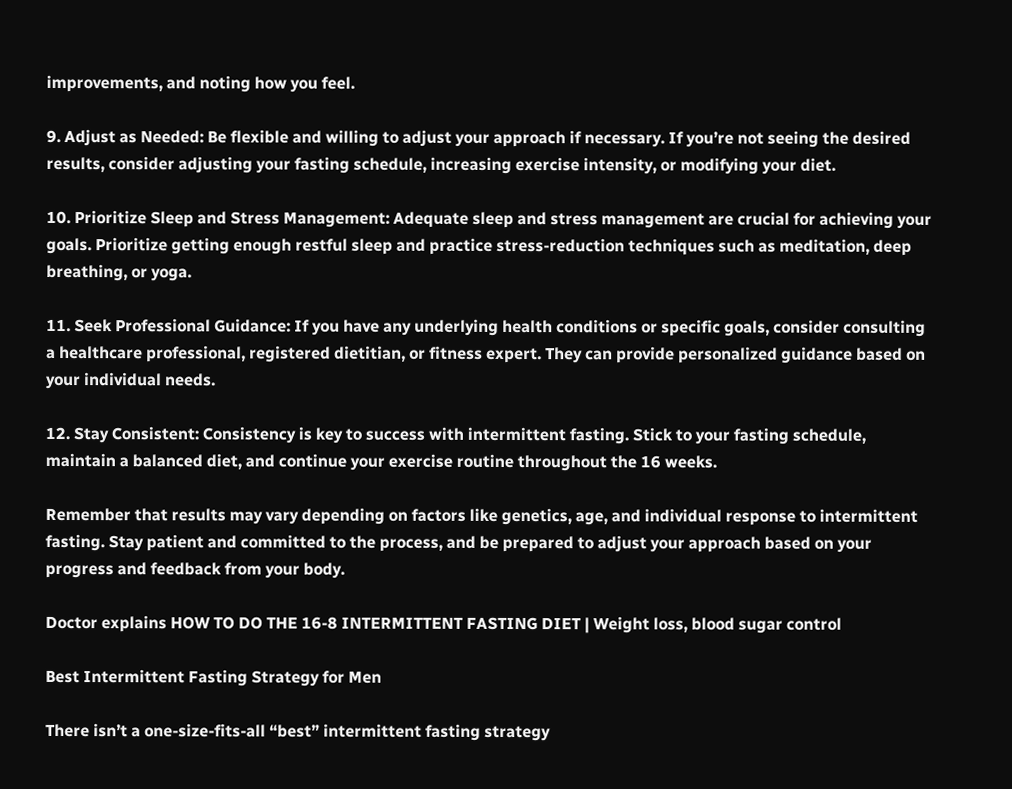improvements, and noting how you feel.

9. Adjust as Needed: Be flexible and willing to adjust your approach if necessary. If you’re not seeing the desired results, consider adjusting your fasting schedule, increasing exercise intensity, or modifying your diet.

10. Prioritize Sleep and Stress Management: Adequate sleep and stress management are crucial for achieving your goals. Prioritize getting enough restful sleep and practice stress-reduction techniques such as meditation, deep breathing, or yoga.

11. Seek Professional Guidance: If you have any underlying health conditions or specific goals, consider consulting a healthcare professional, registered dietitian, or fitness expert. They can provide personalized guidance based on your individual needs.

12. Stay Consistent: Consistency is key to success with intermittent fasting. Stick to your fasting schedule, maintain a balanced diet, and continue your exercise routine throughout the 16 weeks.

Remember that results may vary depending on factors like genetics, age, and individual response to intermittent fasting. Stay patient and committed to the process, and be prepared to adjust your approach based on your progress and feedback from your body.

Doctor explains HOW TO DO THE 16-8 INTERMITTENT FASTING DIET | Weight loss, blood sugar control

Best Intermittent Fasting Strategy for Men

There isn’t a one-size-fits-all “best” intermittent fasting strategy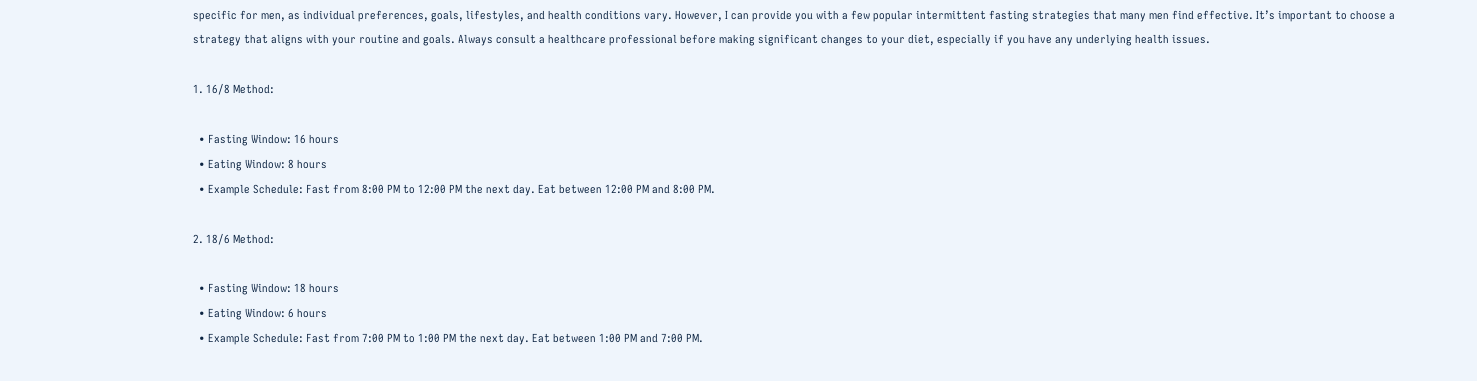specific for men, as individual preferences, goals, lifestyles, and health conditions vary. However, I can provide you with a few popular intermittent fasting strategies that many men find effective. It’s important to choose a strategy that aligns with your routine and goals. Always consult a healthcare professional before making significant changes to your diet, especially if you have any underlying health issues.

1. 16/8 Method:

  • Fasting Window: 16 hours
  • Eating Window: 8 hours
  • Example Schedule: Fast from 8:00 PM to 12:00 PM the next day. Eat between 12:00 PM and 8:00 PM.

2. 18/6 Method:

  • Fasting Window: 18 hours
  • Eating Window: 6 hours
  • Example Schedule: Fast from 7:00 PM to 1:00 PM the next day. Eat between 1:00 PM and 7:00 PM.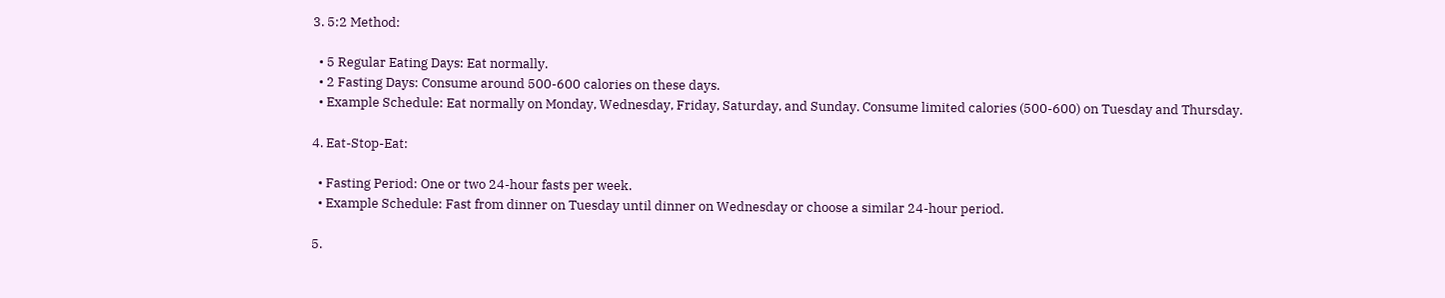3. 5:2 Method:

  • 5 Regular Eating Days: Eat normally.
  • 2 Fasting Days: Consume around 500-600 calories on these days.
  • Example Schedule: Eat normally on Monday, Wednesday, Friday, Saturday, and Sunday. Consume limited calories (500-600) on Tuesday and Thursday.

4. Eat-Stop-Eat:

  • Fasting Period: One or two 24-hour fasts per week.
  • Example Schedule: Fast from dinner on Tuesday until dinner on Wednesday or choose a similar 24-hour period.

5.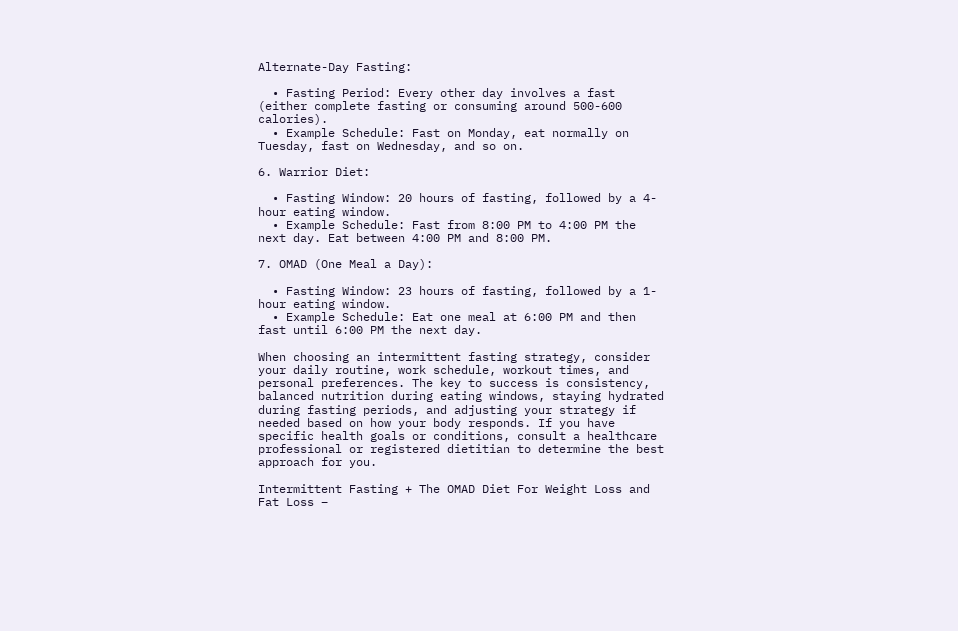Alternate-Day Fasting:

  • Fasting Period: Every other day involves a fast (either complete fasting or consuming around 500-600 calories).
  • Example Schedule: Fast on Monday, eat normally on Tuesday, fast on Wednesday, and so on.

6. Warrior Diet:

  • Fasting Window: 20 hours of fasting, followed by a 4-hour eating window.
  • Example Schedule: Fast from 8:00 PM to 4:00 PM the next day. Eat between 4:00 PM and 8:00 PM.

7. OMAD (One Meal a Day):

  • Fasting Window: 23 hours of fasting, followed by a 1-hour eating window.
  • Example Schedule: Eat one meal at 6:00 PM and then fast until 6:00 PM the next day.

When choosing an intermittent fasting strategy, consider your daily routine, work schedule, workout times, and personal preferences. The key to success is consistency, balanced nutrition during eating windows, staying hydrated during fasting periods, and adjusting your strategy if needed based on how your body responds. If you have specific health goals or conditions, consult a healthcare professional or registered dietitian to determine the best approach for you.

Intermittent Fasting + The OMAD Diet For Weight Loss and Fat Loss –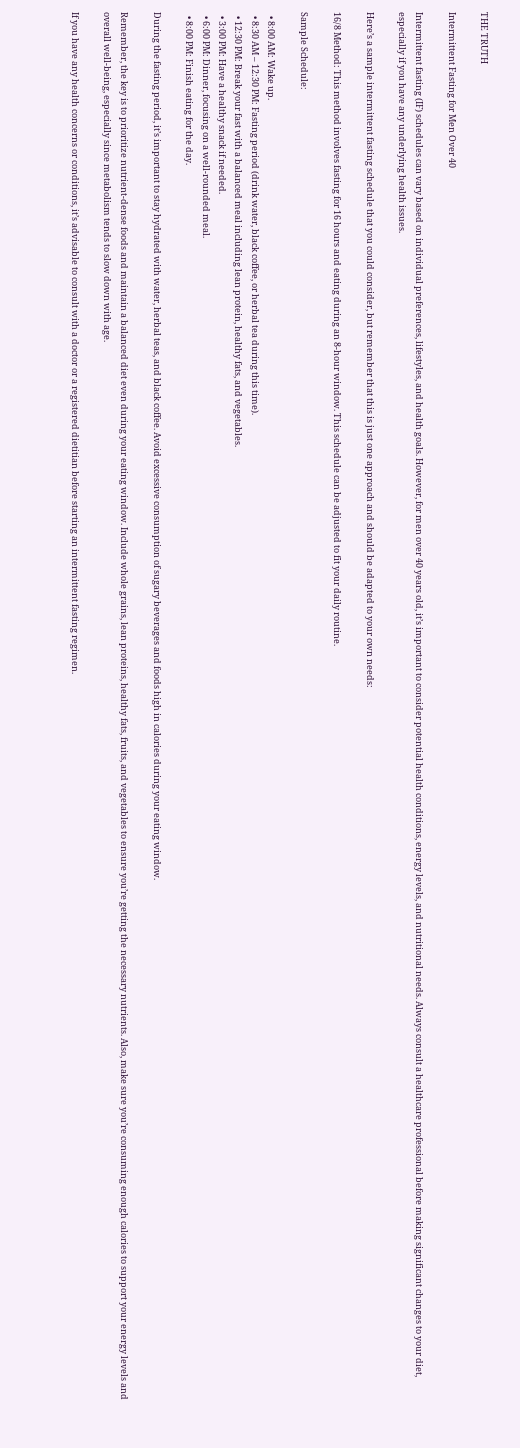THE TRUTH

Intermittent Fasting for Men Over 40

Intermittent fasting (IF) schedules can vary based on individual preferences, lifestyles, and health goals. However, for men over 40 years old, it’s important to consider potential health conditions, energy levels, and nutritional needs. Always consult a healthcare professional before making significant changes to your diet, especially if you have any underlying health issues.

Here’s a sample intermittent fasting schedule that you could consider, but remember that this is just one approach and should be adapted to your own needs:

16/8 Method: This method involves fasting for 16 hours and eating during an 8-hour window. This schedule can be adjusted to fit your daily routine.

Sample Schedule:

  • 8:00 AM: Wake up.
  • 8:30 AM – 12:30 PM: Fasting period (drink water, black coffee, or herbal tea during this time).
  • 12:30 PM: Break your fast with a balanced meal including lean protein, healthy fats, and vegetables.
  • 3:00 PM: Have a healthy snack if needed.
  • 6:00 PM: Dinner, focusing on a well-rounded meal.
  • 8:00 PM: Finish eating for the day.

During the fasting period, it’s important to stay hydrated with water, herbal teas, and black coffee. Avoid excessive consumption of sugary beverages and foods high in calories during your eating window.

Remember, the key is to prioritize nutrient-dense foods and maintain a balanced diet even during your eating window. Include whole grains, lean proteins, healthy fats, fruits, and vegetables to ensure you’re getting the necessary nutrients. Also, make sure you’re consuming enough calories to support your energy levels and overall well-being, especially since metabolism tends to slow down with age.

If you have any health concerns or conditions, it’s advisable to consult with a doctor or a registered dietitian before starting an intermittent fasting regimen.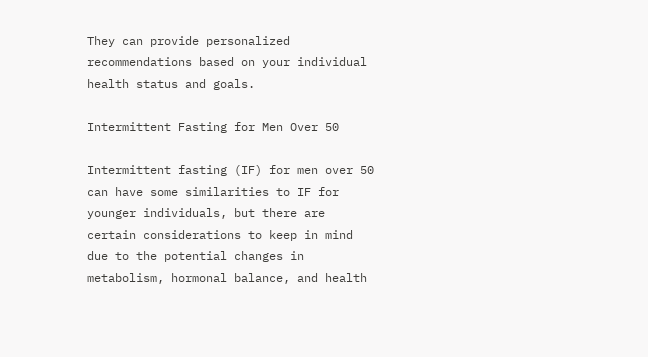They can provide personalized recommendations based on your individual health status and goals.

Intermittent Fasting for Men Over 50

Intermittent fasting (IF) for men over 50 can have some similarities to IF for younger individuals, but there are certain considerations to keep in mind due to the potential changes in metabolism, hormonal balance, and health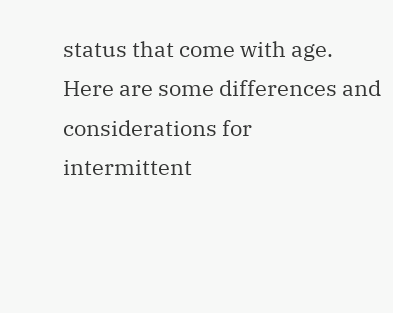status that come with age. Here are some differences and considerations for intermittent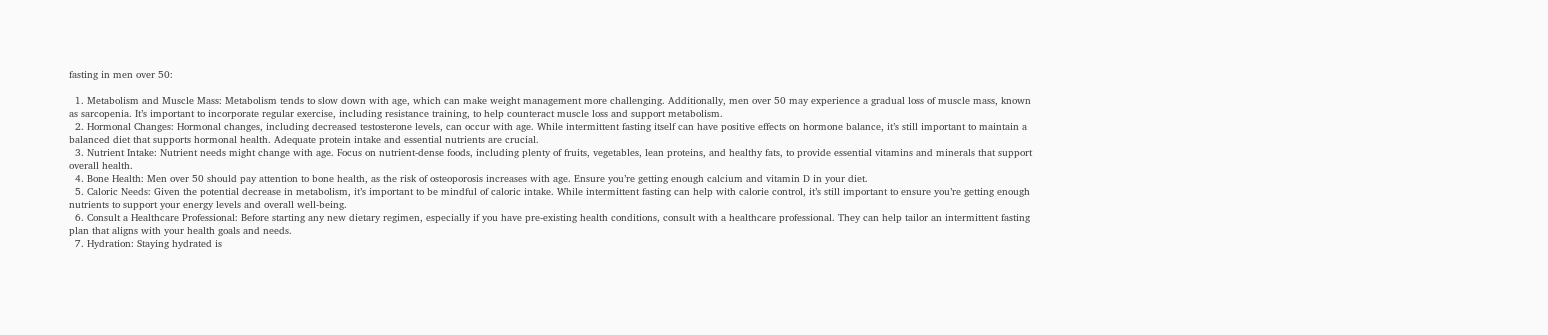fasting in men over 50:

  1. Metabolism and Muscle Mass: Metabolism tends to slow down with age, which can make weight management more challenging. Additionally, men over 50 may experience a gradual loss of muscle mass, known as sarcopenia. It’s important to incorporate regular exercise, including resistance training, to help counteract muscle loss and support metabolism.
  2. Hormonal Changes: Hormonal changes, including decreased testosterone levels, can occur with age. While intermittent fasting itself can have positive effects on hormone balance, it’s still important to maintain a balanced diet that supports hormonal health. Adequate protein intake and essential nutrients are crucial.
  3. Nutrient Intake: Nutrient needs might change with age. Focus on nutrient-dense foods, including plenty of fruits, vegetables, lean proteins, and healthy fats, to provide essential vitamins and minerals that support overall health.
  4. Bone Health: Men over 50 should pay attention to bone health, as the risk of osteoporosis increases with age. Ensure you’re getting enough calcium and vitamin D in your diet.
  5. Caloric Needs: Given the potential decrease in metabolism, it’s important to be mindful of caloric intake. While intermittent fasting can help with calorie control, it’s still important to ensure you’re getting enough nutrients to support your energy levels and overall well-being.
  6. Consult a Healthcare Professional: Before starting any new dietary regimen, especially if you have pre-existing health conditions, consult with a healthcare professional. They can help tailor an intermittent fasting plan that aligns with your health goals and needs.
  7. Hydration: Staying hydrated is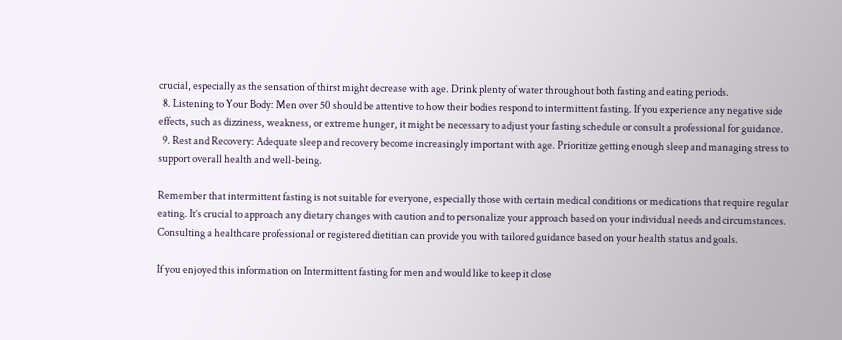crucial, especially as the sensation of thirst might decrease with age. Drink plenty of water throughout both fasting and eating periods.
  8. Listening to Your Body: Men over 50 should be attentive to how their bodies respond to intermittent fasting. If you experience any negative side effects, such as dizziness, weakness, or extreme hunger, it might be necessary to adjust your fasting schedule or consult a professional for guidance.
  9. Rest and Recovery: Adequate sleep and recovery become increasingly important with age. Prioritize getting enough sleep and managing stress to support overall health and well-being.

Remember that intermittent fasting is not suitable for everyone, especially those with certain medical conditions or medications that require regular eating. It’s crucial to approach any dietary changes with caution and to personalize your approach based on your individual needs and circumstances. Consulting a healthcare professional or registered dietitian can provide you with tailored guidance based on your health status and goals.

If you enjoyed this information on Intermittent fasting for men and would like to keep it close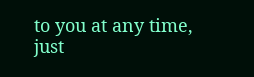to you at any time, just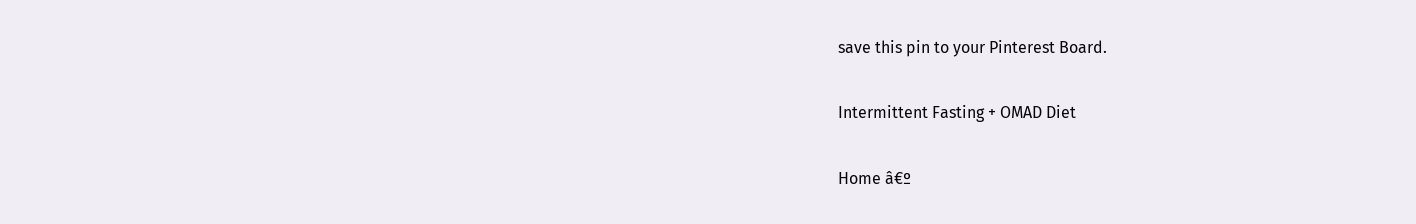save this pin to your Pinterest Board.

Intermittent Fasting + OMAD Diet

Home â€º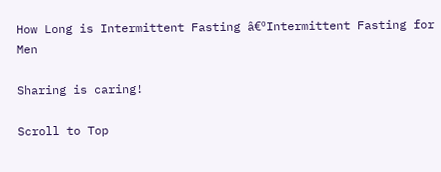How Long is Intermittent Fasting â€ºIntermittent Fasting for Men

Sharing is caring!

Scroll to Top